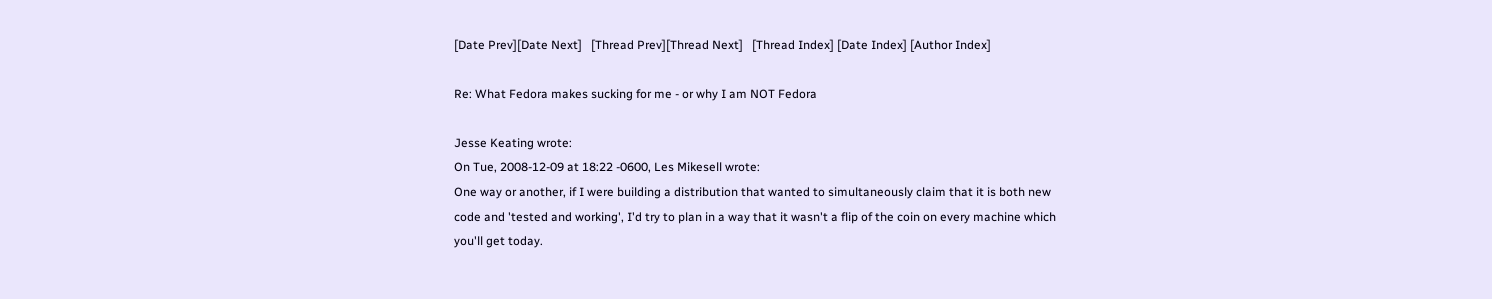[Date Prev][Date Next]   [Thread Prev][Thread Next]   [Thread Index] [Date Index] [Author Index]

Re: What Fedora makes sucking for me - or why I am NOT Fedora

Jesse Keating wrote:
On Tue, 2008-12-09 at 18:22 -0600, Les Mikesell wrote:
One way or another, if I were building a distribution that wanted to simultaneously claim that it is both new code and 'tested and working', I'd try to plan in a way that it wasn't a flip of the coin on every machine which you'll get today.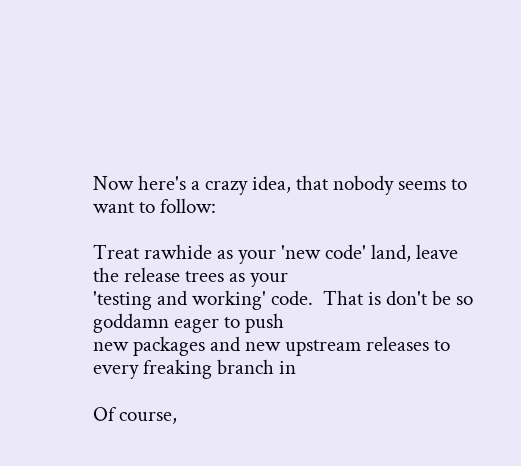Now here's a crazy idea, that nobody seems to want to follow:

Treat rawhide as your 'new code' land, leave the release trees as your
'testing and working' code.  That is don't be so goddamn eager to push
new packages and new upstream releases to every freaking branch in

Of course,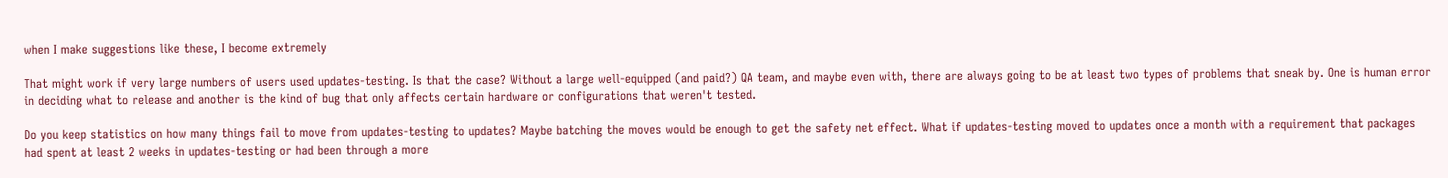when I make suggestions like these, I become extremely

That might work if very large numbers of users used updates-testing. Is that the case? Without a large well-equipped (and paid?) QA team, and maybe even with, there are always going to be at least two types of problems that sneak by. One is human error in deciding what to release and another is the kind of bug that only affects certain hardware or configurations that weren't tested.

Do you keep statistics on how many things fail to move from updates-testing to updates? Maybe batching the moves would be enough to get the safety net effect. What if updates-testing moved to updates once a month with a requirement that packages had spent at least 2 weeks in updates-testing or had been through a more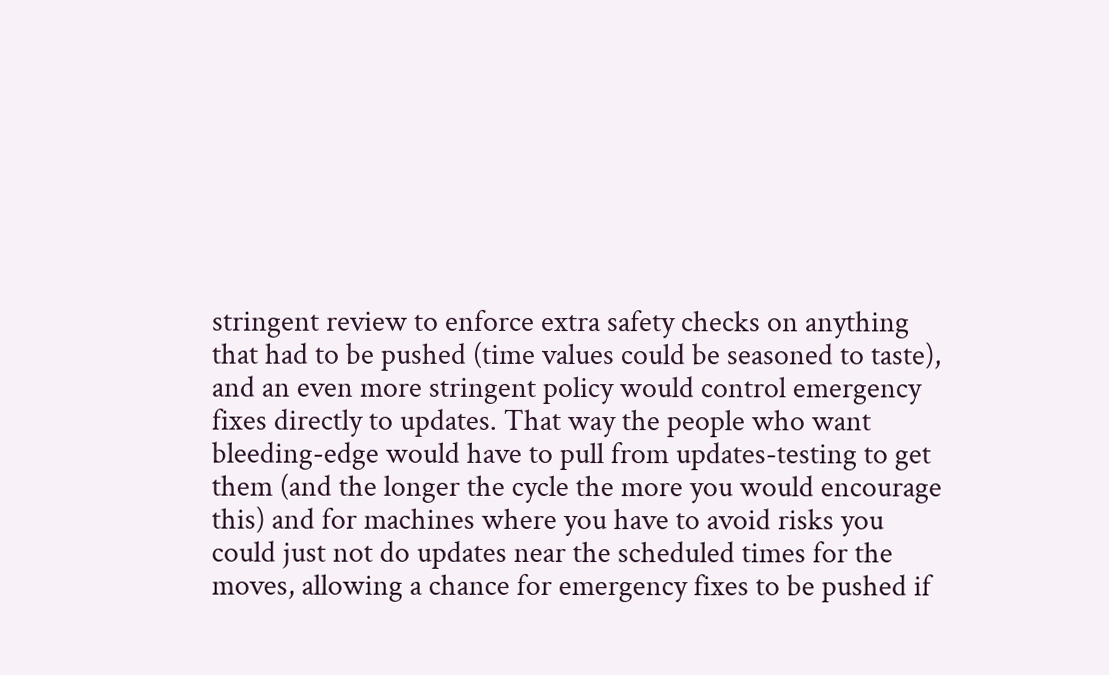stringent review to enforce extra safety checks on anything that had to be pushed (time values could be seasoned to taste), and an even more stringent policy would control emergency fixes directly to updates. That way the people who want bleeding-edge would have to pull from updates-testing to get them (and the longer the cycle the more you would encourage this) and for machines where you have to avoid risks you could just not do updates near the scheduled times for the moves, allowing a chance for emergency fixes to be pushed if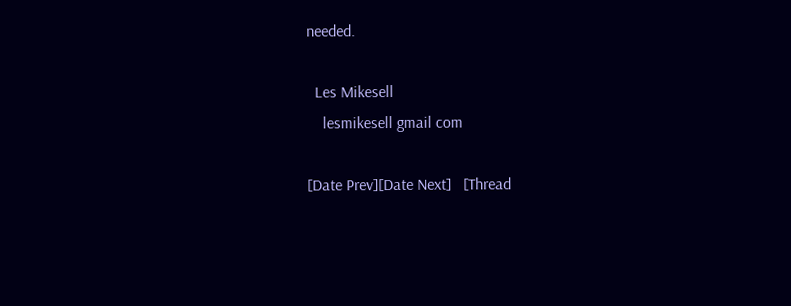needed.

  Les Mikesell
    lesmikesell gmail com

[Date Prev][Date Next]   [Thread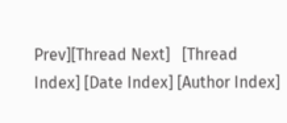Prev][Thread Next]   [Thread Index] [Date Index] [Author Index]